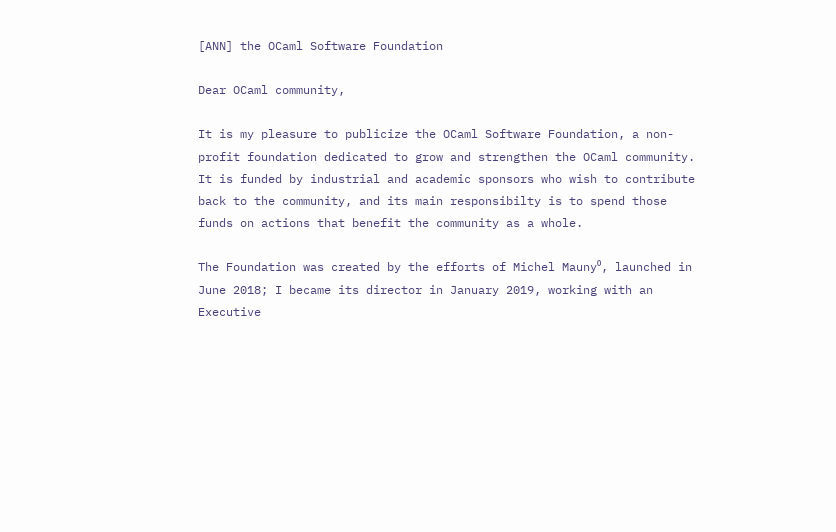[ANN] the OCaml Software Foundation

Dear OCaml community,

It is my pleasure to publicize the OCaml Software Foundation, a non-profit foundation dedicated to grow and strengthen the OCaml community. It is funded by industrial and academic sponsors who wish to contribute back to the community, and its main responsibilty is to spend those funds on actions that benefit the community as a whole.

The Foundation was created by the efforts of Michel Mauny⁰, launched in June 2018; I became its director in January 2019, working with an Executive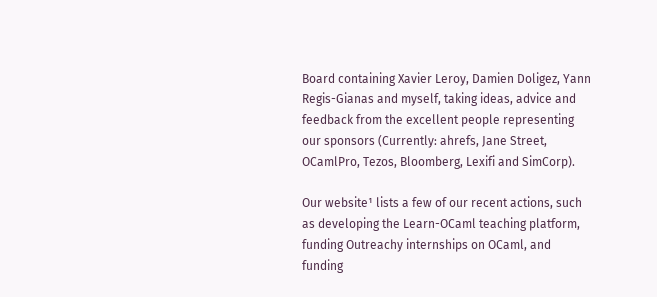Board containing Xavier Leroy, Damien Doligez, Yann Regis-Gianas and myself, taking ideas, advice and feedback from the excellent people representing our sponsors (Currently: ahrefs, Jane Street, OCamlPro, Tezos, Bloomberg, Lexifi and SimCorp).

Our website¹ lists a few of our recent actions, such as developing the Learn-OCaml teaching platform, funding Outreachy internships on OCaml, and funding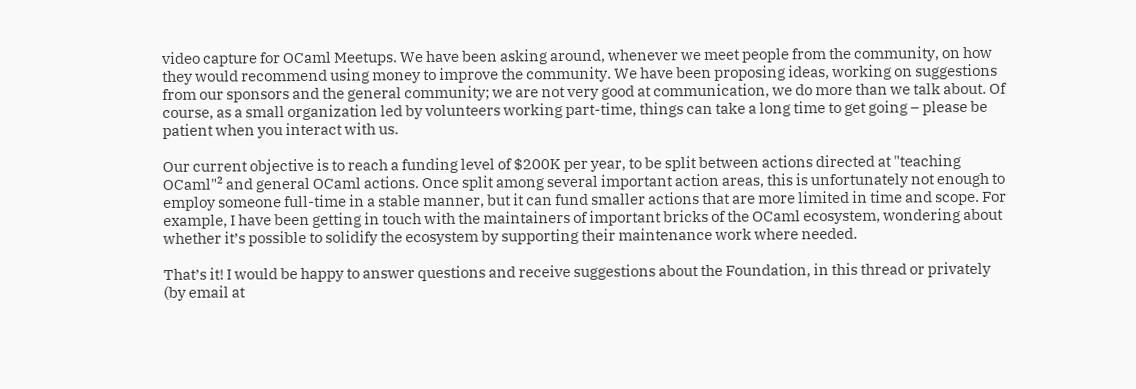video capture for OCaml Meetups. We have been asking around, whenever we meet people from the community, on how they would recommend using money to improve the community. We have been proposing ideas, working on suggestions from our sponsors and the general community; we are not very good at communication, we do more than we talk about. Of course, as a small organization led by volunteers working part-time, things can take a long time to get going – please be patient when you interact with us.

Our current objective is to reach a funding level of $200K per year, to be split between actions directed at "teaching OCaml"² and general OCaml actions. Once split among several important action areas, this is unfortunately not enough to employ someone full-time in a stable manner, but it can fund smaller actions that are more limited in time and scope. For example, I have been getting in touch with the maintainers of important bricks of the OCaml ecosystem, wondering about whether it’s possible to solidify the ecosystem by supporting their maintenance work where needed.

That’s it! I would be happy to answer questions and receive suggestions about the Foundation, in this thread or privately (by email at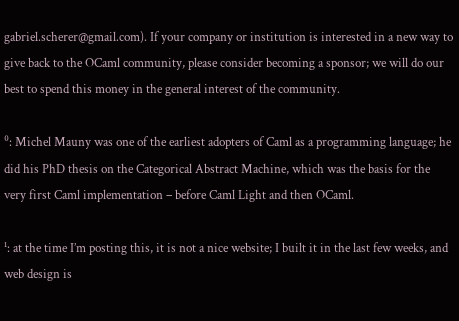gabriel.scherer@gmail.com). If your company or institution is interested in a new way to give back to the OCaml community, please consider becoming a sponsor; we will do our best to spend this money in the general interest of the community.

⁰: Michel Mauny was one of the earliest adopters of Caml as a programming language; he did his PhD thesis on the Categorical Abstract Machine, which was the basis for the very first Caml implementation – before Caml Light and then OCaml.

¹: at the time I’m posting this, it is not a nice website; I built it in the last few weeks, and web design is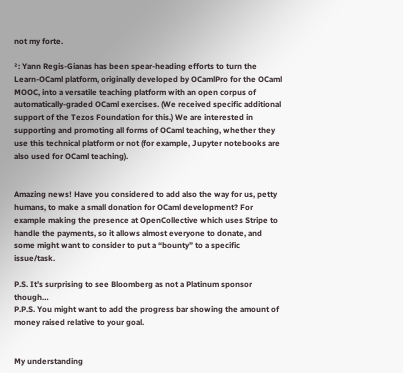not my forte.

²: Yann Regis-Gianas has been spear-heading efforts to turn the Learn-OCaml platform, originally developed by OCamlPro for the OCaml MOOC, into a versatile teaching platform with an open corpus of automatically-graded OCaml exercises. (We received specific additional support of the Tezos Foundation for this.) We are interested in supporting and promoting all forms of OCaml teaching, whether they use this technical platform or not (for example, Jupyter notebooks are also used for OCaml teaching).


Amazing news! Have you considered to add also the way for us, petty humans, to make a small donation for OCaml development? For example making the presence at OpenCollective which uses Stripe to handle the payments, so it allows almost everyone to donate, and some might want to consider to put a “bounty” to a specific issue/task.

P.S. It’s surprising to see Bloomberg as not a Platinum sponsor though…
P.P.S. You might want to add the progress bar showing the amount of money raised relative to your goal.


My understanding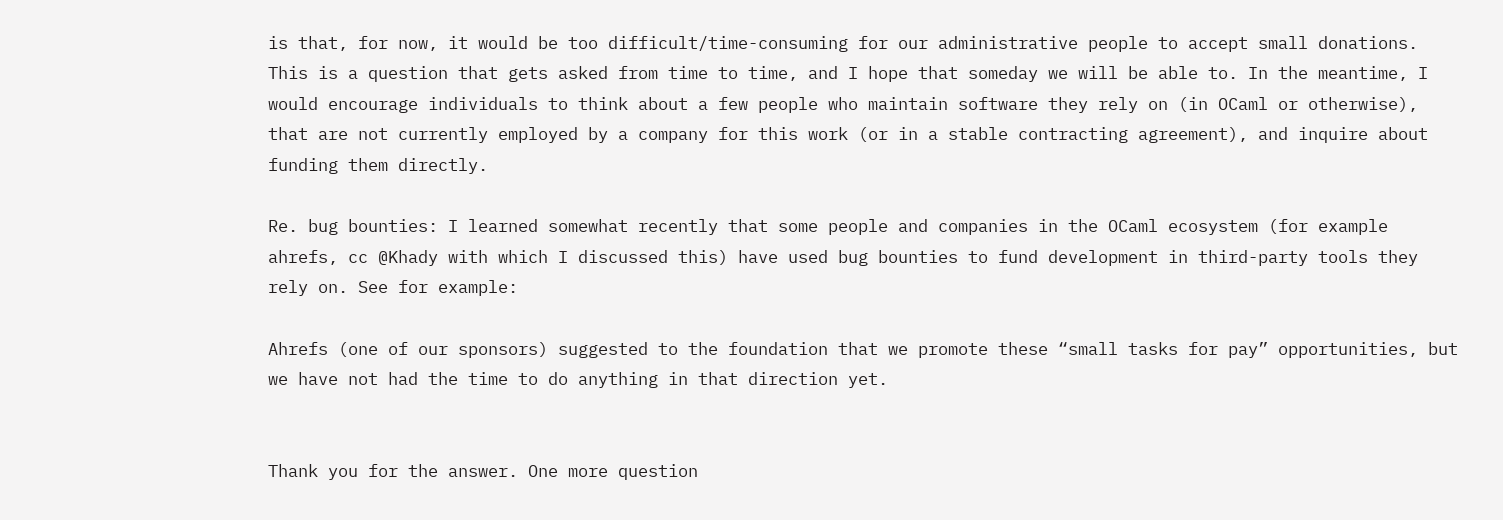is that, for now, it would be too difficult/time-consuming for our administrative people to accept small donations. This is a question that gets asked from time to time, and I hope that someday we will be able to. In the meantime, I would encourage individuals to think about a few people who maintain software they rely on (in OCaml or otherwise), that are not currently employed by a company for this work (or in a stable contracting agreement), and inquire about funding them directly.

Re. bug bounties: I learned somewhat recently that some people and companies in the OCaml ecosystem (for example ahrefs, cc @Khady with which I discussed this) have used bug bounties to fund development in third-party tools they rely on. See for example:

Ahrefs (one of our sponsors) suggested to the foundation that we promote these “small tasks for pay” opportunities, but we have not had the time to do anything in that direction yet.


Thank you for the answer. One more question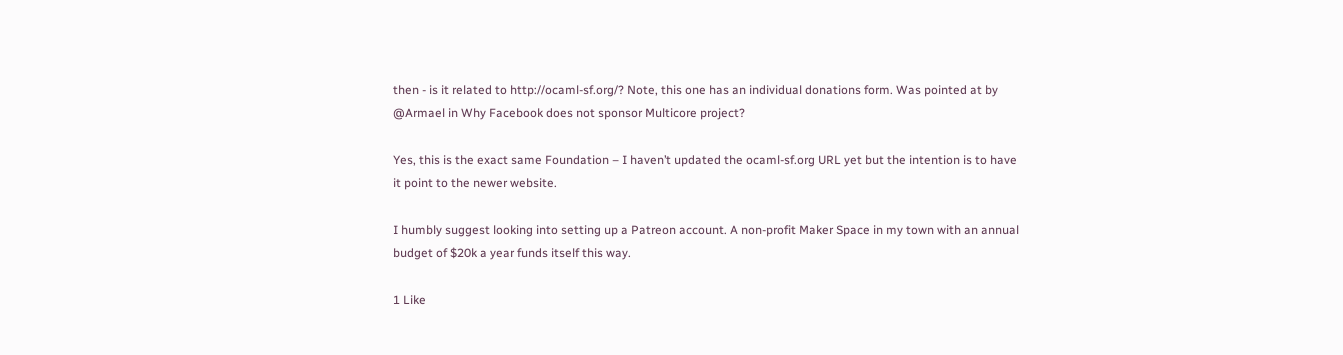then - is it related to http://ocaml-sf.org/? Note, this one has an individual donations form. Was pointed at by @Armael in Why Facebook does not sponsor Multicore project?

Yes, this is the exact same Foundation – I haven’t updated the ocaml-sf.org URL yet but the intention is to have it point to the newer website.

I humbly suggest looking into setting up a Patreon account. A non-profit Maker Space in my town with an annual budget of $20k a year funds itself this way.

1 Like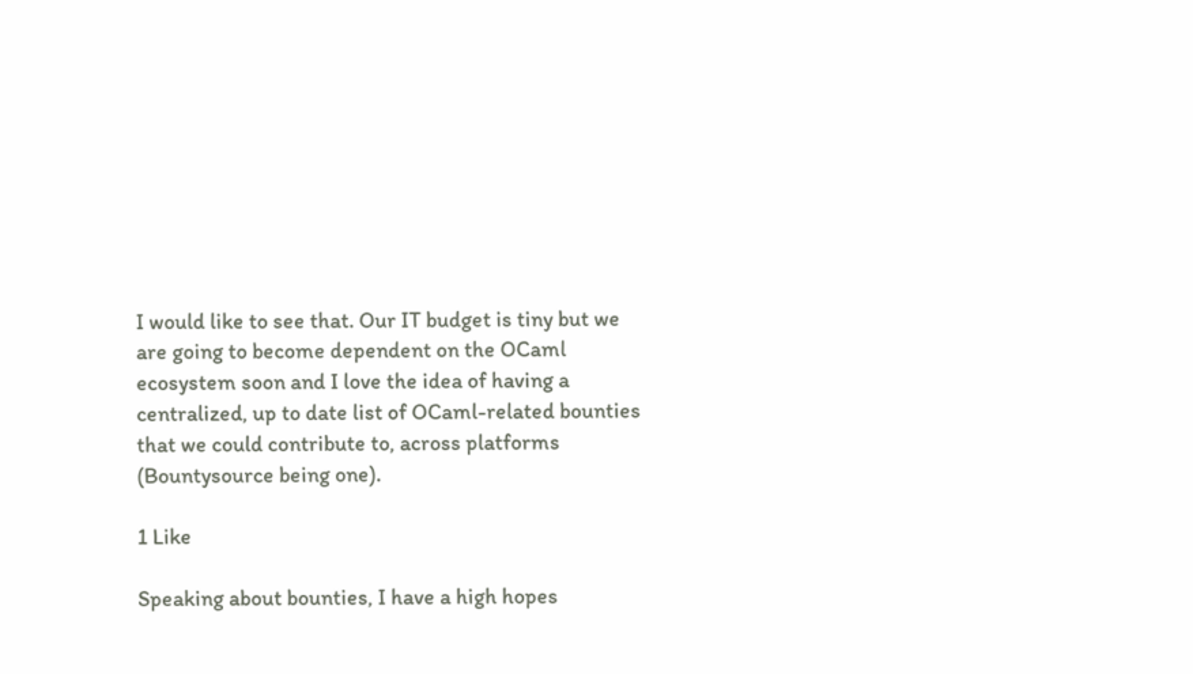I would like to see that. Our IT budget is tiny but we are going to become dependent on the OCaml ecosystem soon and I love the idea of having a centralized, up to date list of OCaml-related bounties that we could contribute to, across platforms (Bountysource being one).

1 Like

Speaking about bounties, I have a high hopes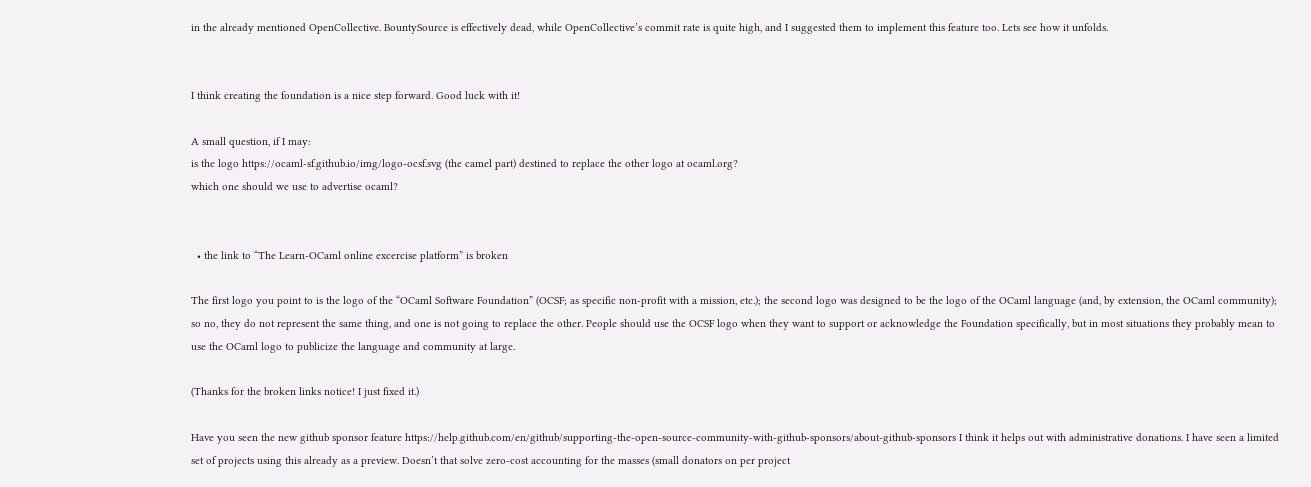in the already mentioned OpenCollective. BountySource is effectively dead, while OpenCollective’s commit rate is quite high, and I suggested them to implement this feature too. Lets see how it unfolds.


I think creating the foundation is a nice step forward. Good luck with it!

A small question, if I may:
is the logo https://ocaml-sf.github.io/img/logo-ocsf.svg (the camel part) destined to replace the other logo at ocaml.org?
which one should we use to advertise ocaml?


  • the link to “The Learn-OCaml online excercise platform” is broken

The first logo you point to is the logo of the “OCaml Software Foundation” (OCSF; as specific non-profit with a mission, etc.); the second logo was designed to be the logo of the OCaml language (and, by extension, the OCaml community); so no, they do not represent the same thing, and one is not going to replace the other. People should use the OCSF logo when they want to support or acknowledge the Foundation specifically, but in most situations they probably mean to use the OCaml logo to publicize the language and community at large.

(Thanks for the broken links notice! I just fixed it.)

Have you seen the new github sponsor feature https://help.github.com/en/github/supporting-the-open-source-community-with-github-sponsors/about-github-sponsors I think it helps out with administrative donations. I have seen a limited set of projects using this already as a preview. Doesn’t that solve zero-cost accounting for the masses (small donators on per project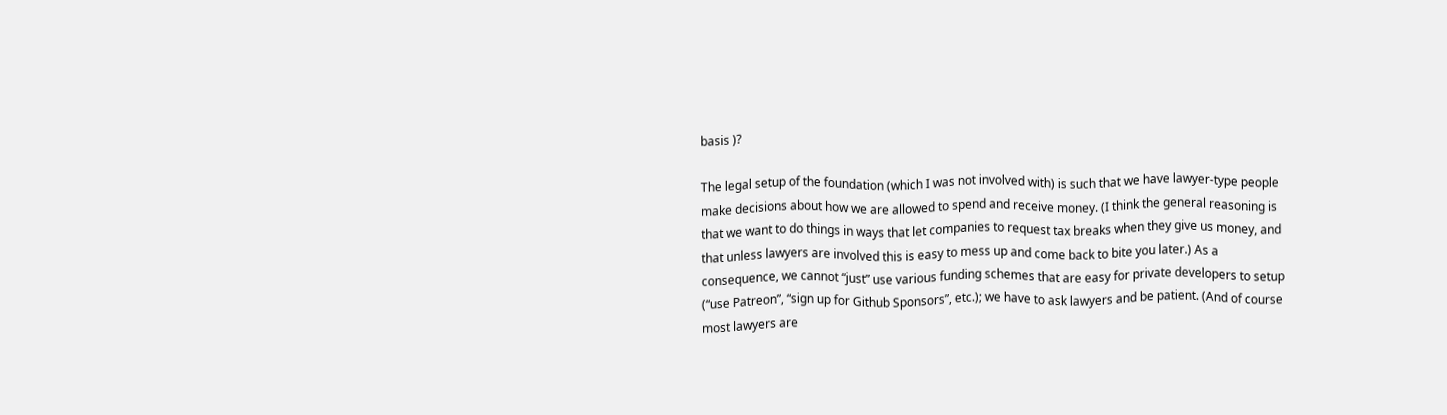basis )?

The legal setup of the foundation (which I was not involved with) is such that we have lawyer-type people make decisions about how we are allowed to spend and receive money. (I think the general reasoning is that we want to do things in ways that let companies to request tax breaks when they give us money, and that unless lawyers are involved this is easy to mess up and come back to bite you later.) As a consequence, we cannot “just” use various funding schemes that are easy for private developers to setup (“use Patreon”, “sign up for Github Sponsors”, etc.); we have to ask lawyers and be patient. (And of course most lawyers are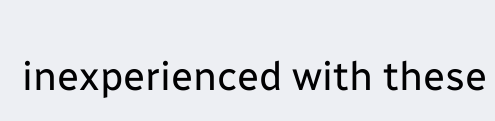inexperienced with these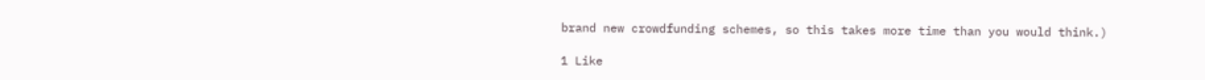brand new crowdfunding schemes, so this takes more time than you would think.)

1 Like